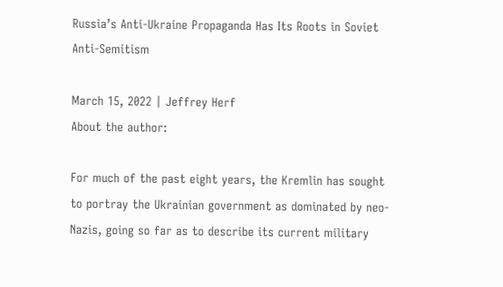Russia’s Anti-Ukraine Propaganda Has Its Roots in Soviet Anti-Semitism

March 15, 2022 | Jeffrey Herf
About the author:

For much of the past eight years, the Kremlin has sought to portray the Ukrainian government as dominated by neo-Nazis, going so far as to describe its current military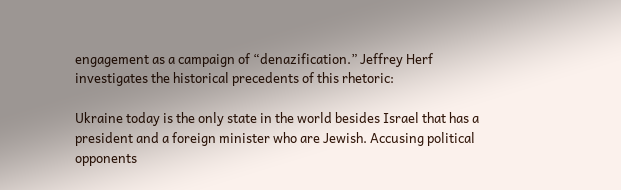engagement as a campaign of “denazification.” Jeffrey Herf investigates the historical precedents of this rhetoric:

Ukraine today is the only state in the world besides Israel that has a president and a foreign minister who are Jewish. Accusing political opponents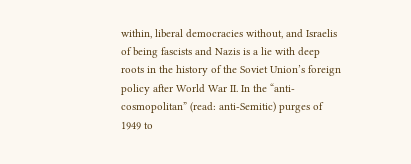within, liberal democracies without, and Israelis of being fascists and Nazis is a lie with deep roots in the history of the Soviet Union’s foreign policy after World War II. In the “anti-cosmopolitan” (read: anti-Semitic) purges of 1949 to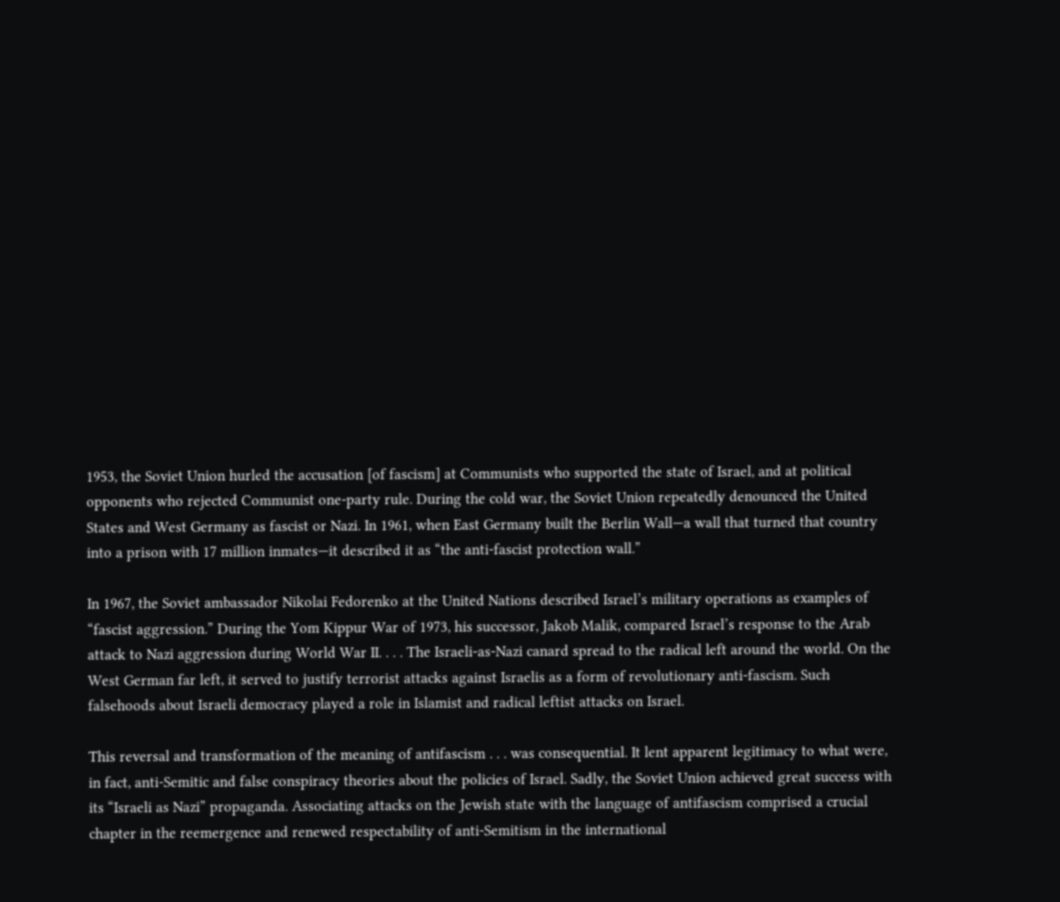1953, the Soviet Union hurled the accusation [of fascism] at Communists who supported the state of Israel, and at political opponents who rejected Communist one-party rule. During the cold war, the Soviet Union repeatedly denounced the United States and West Germany as fascist or Nazi. In 1961, when East Germany built the Berlin Wall—a wall that turned that country into a prison with 17 million inmates—it described it as “the anti-fascist protection wall.”

In 1967, the Soviet ambassador Nikolai Fedorenko at the United Nations described Israel’s military operations as examples of “fascist aggression.” During the Yom Kippur War of 1973, his successor, Jakob Malik, compared Israel’s response to the Arab attack to Nazi aggression during World War II. . . . The Israeli-as-Nazi canard spread to the radical left around the world. On the West German far left, it served to justify terrorist attacks against Israelis as a form of revolutionary anti-fascism. Such falsehoods about Israeli democracy played a role in Islamist and radical leftist attacks on Israel.

This reversal and transformation of the meaning of antifascism . . . was consequential. It lent apparent legitimacy to what were, in fact, anti-Semitic and false conspiracy theories about the policies of Israel. Sadly, the Soviet Union achieved great success with its “Israeli as Nazi” propaganda. Associating attacks on the Jewish state with the language of antifascism comprised a crucial chapter in the reemergence and renewed respectability of anti-Semitism in the international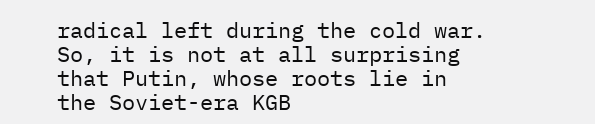radical left during the cold war. So, it is not at all surprising that Putin, whose roots lie in the Soviet-era KGB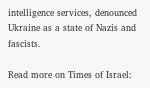intelligence services, denounced Ukraine as a state of Nazis and fascists.

Read more on Times of Israel: